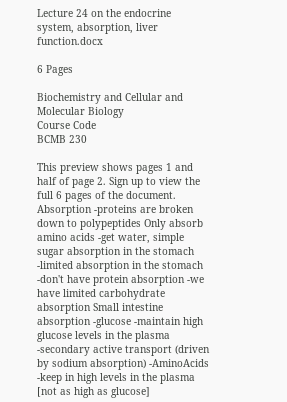Lecture 24 on the endocrine system, absorption, liver function.docx

6 Pages

Biochemistry and Cellular and Molecular Biology
Course Code
BCMB 230

This preview shows pages 1 and half of page 2. Sign up to view the full 6 pages of the document.
Absorption -proteins are broken down to polypeptides Only absorb amino acids -get water, simple sugar absorption in the stomach -limited absorption in the stomach -don't have protein absorption -we have limited carbohydrate absorption Small intestine absorption -glucose -maintain high glucose levels in the plasma -secondary active transport (driven by sodium absorption) -AminoAcids -keep in high levels in the plasma [not as high as glucose]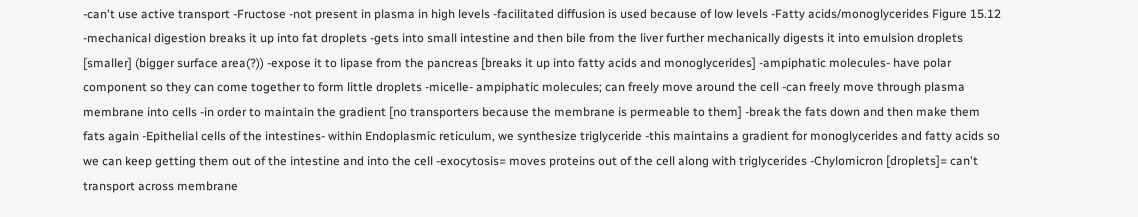-can't use active transport -Fructose -not present in plasma in high levels -facilitated diffusion is used because of low levels -Fatty acids/monoglycerides Figure 15.12 -mechanical digestion breaks it up into fat droplets -gets into small intestine and then bile from the liver further mechanically digests it into emulsion droplets [smaller] (bigger surface area(?)) -expose it to lipase from the pancreas [breaks it up into fatty acids and monoglycerides] -ampiphatic molecules- have polar component so they can come together to form little droplets -micelle- ampiphatic molecules; can freely move around the cell -can freely move through plasma membrane into cells -in order to maintain the gradient [no transporters because the membrane is permeable to them] -break the fats down and then make them fats again -Epithelial cells of the intestines- within Endoplasmic reticulum, we synthesize triglyceride -this maintains a gradient for monoglycerides and fatty acids so we can keep getting them out of the intestine and into the cell -exocytosis= moves proteins out of the cell along with triglycerides -Chylomicron [droplets]= can't transport across membrane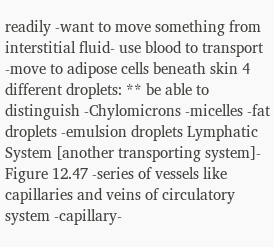readily -want to move something from interstitial fluid- use blood to transport -move to adipose cells beneath skin 4 different droplets: ** be able to distinguish -Chylomicrons -micelles -fat droplets -emulsion droplets Lymphatic System [another transporting system]- Figure 12.47 -series of vessels like capillaries and veins of circulatory system -capillary-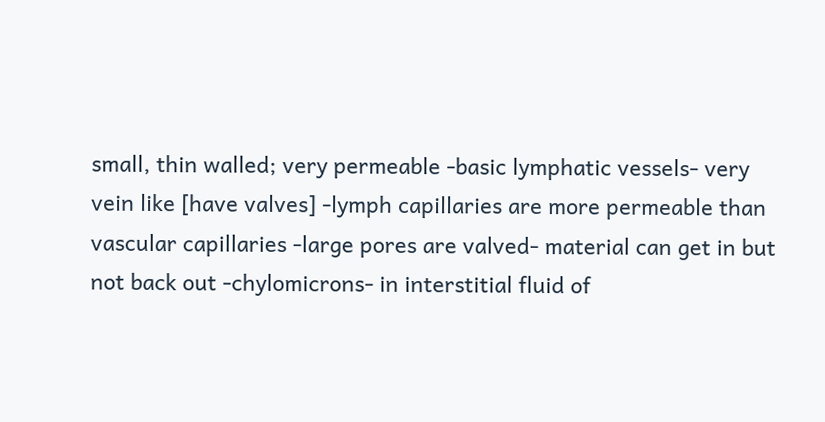small, thin walled; very permeable -basic lymphatic vessels- very vein like [have valves] -lymph capillaries are more permeable than vascular capillaries -large pores are valved- material can get in but not back out -chylomicrons- in interstitial fluid of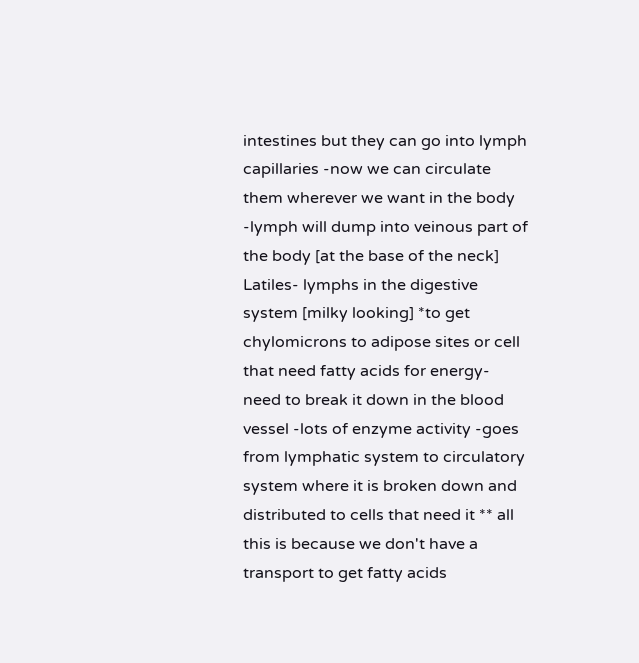intestines but they can go into lymph capillaries -now we can circulate them wherever we want in the body -lymph will dump into veinous part of the body [at the base of the neck] Latiles- lymphs in the digestive system [milky looking] *to get chylomicrons to adipose sites or cell that need fatty acids for energy- need to break it down in the blood vessel -lots of enzyme activity -goes from lymphatic system to circulatory system where it is broken down and distributed to cells that need it ** all this is because we don't have a transport to get fatty acids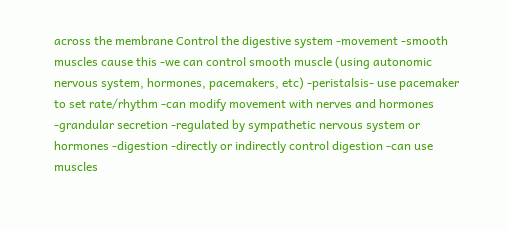across the membrane Control the digestive system -movement -smooth muscles cause this -we can control smooth muscle (using autonomic nervous system, hormones, pacemakers, etc) -peristalsis- use pacemaker to set rate/rhythm -can modify movement with nerves and hormones -grandular secretion -regulated by sympathetic nervous system or hormones -digestion -directly or indirectly control digestion -can use muscles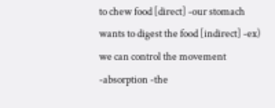to chew food [direct] -our stomach wants to digest the food [indirect] -ex) we can control the movement -absorption -the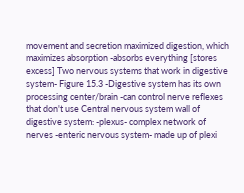movement and secretion maximized digestion, which maximizes absorption -absorbs everything [stores excess] Two nervous systems that work in digestive system- Figure 15.3 -Digestive system has its own processing center/brain -can control nerve reflexes that don't use Central nervous system wall of digestive system: -plexus- complex network of nerves -enteric nervous system- made up of plexi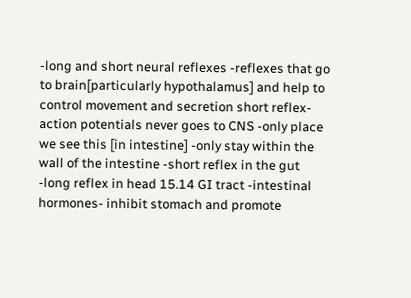-long and short neural reflexes -reflexes that go to brain[particularly hypothalamus] and help to control movement and secretion short reflex- action potentials never goes to CNS -only place we see this [in intestine] -only stay within the wall of the intestine -short reflex in the gut -long reflex in head 15.14 GI tract -intestinal hormones- inhibit stomach and promote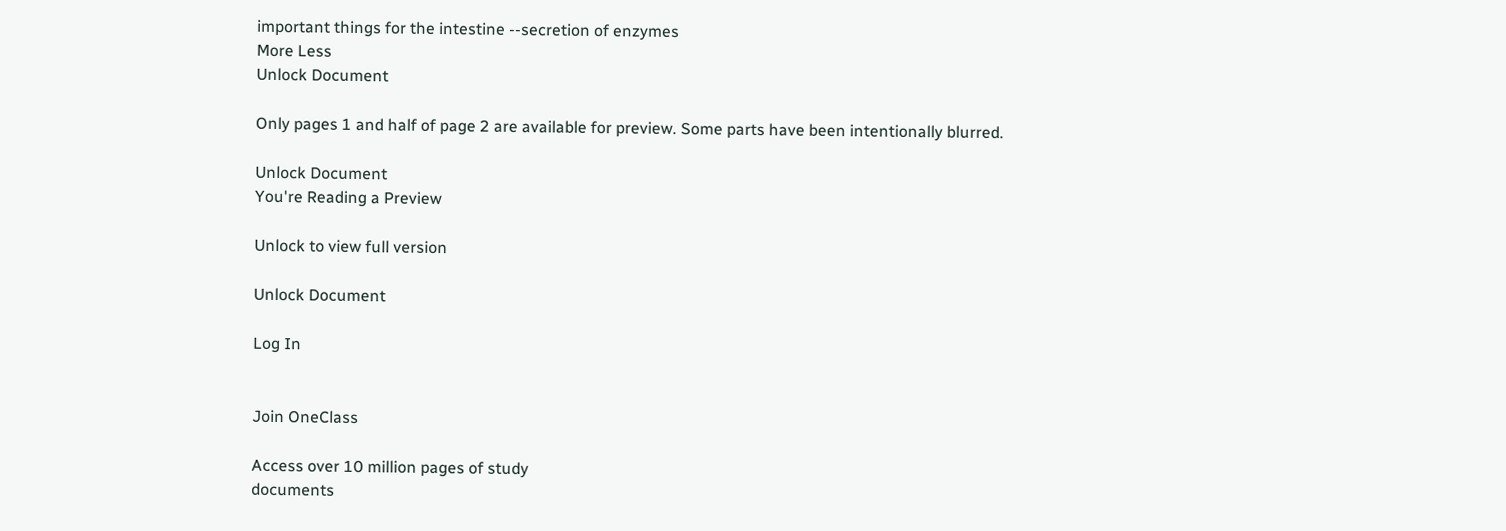important things for the intestine --secretion of enzymes
More Less
Unlock Document

Only pages 1 and half of page 2 are available for preview. Some parts have been intentionally blurred.

Unlock Document
You're Reading a Preview

Unlock to view full version

Unlock Document

Log In


Join OneClass

Access over 10 million pages of study
documents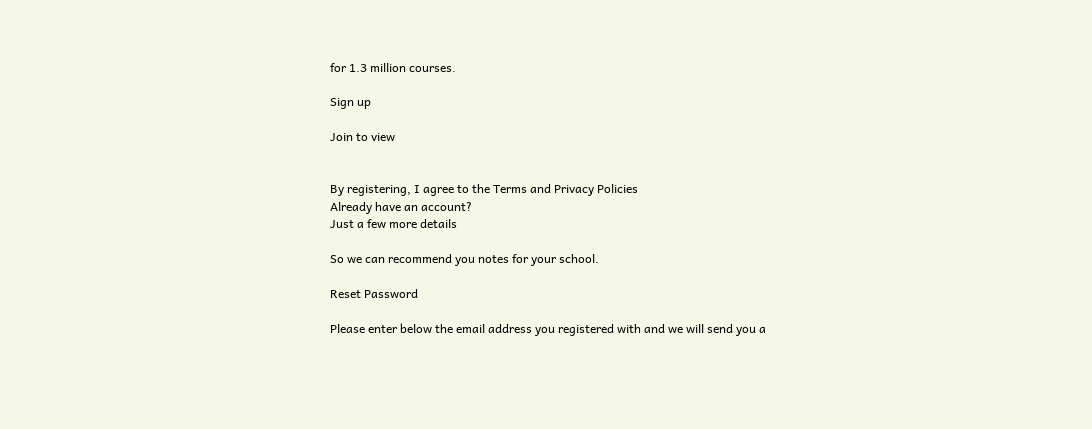for 1.3 million courses.

Sign up

Join to view


By registering, I agree to the Terms and Privacy Policies
Already have an account?
Just a few more details

So we can recommend you notes for your school.

Reset Password

Please enter below the email address you registered with and we will send you a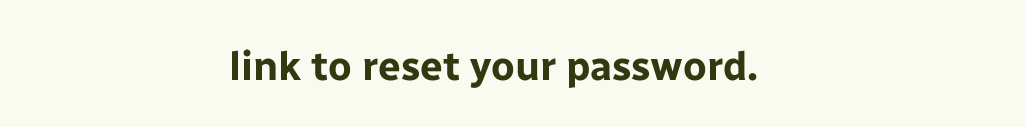link to reset your password.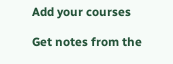Add your courses

Get notes from the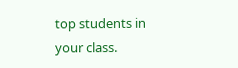top students in your class.